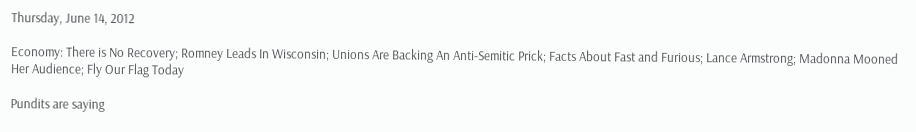Thursday, June 14, 2012

Economy: There is No Recovery; Romney Leads In Wisconsin; Unions Are Backing An Anti-Semitic Prick; Facts About Fast and Furious; Lance Armstrong; Madonna Mooned Her Audience; Fly Our Flag Today

Pundits are saying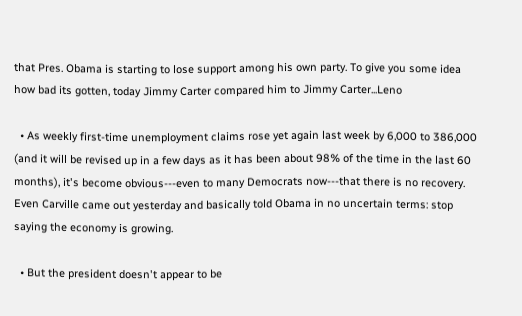that Pres. Obama is starting to lose support among his own party. To give you some idea how bad its gotten, today Jimmy Carter compared him to Jimmy Carter...Leno

  • As weekly first-time unemployment claims rose yet again last week by 6,000 to 386,000 (and it will be revised up in a few days as it has been about 98% of the time in the last 60 months), it's become obvious---even to many Democrats now---that there is no recovery. Even Carville came out yesterday and basically told Obama in no uncertain terms: stop saying the economy is growing.

  • But the president doesn't appear to be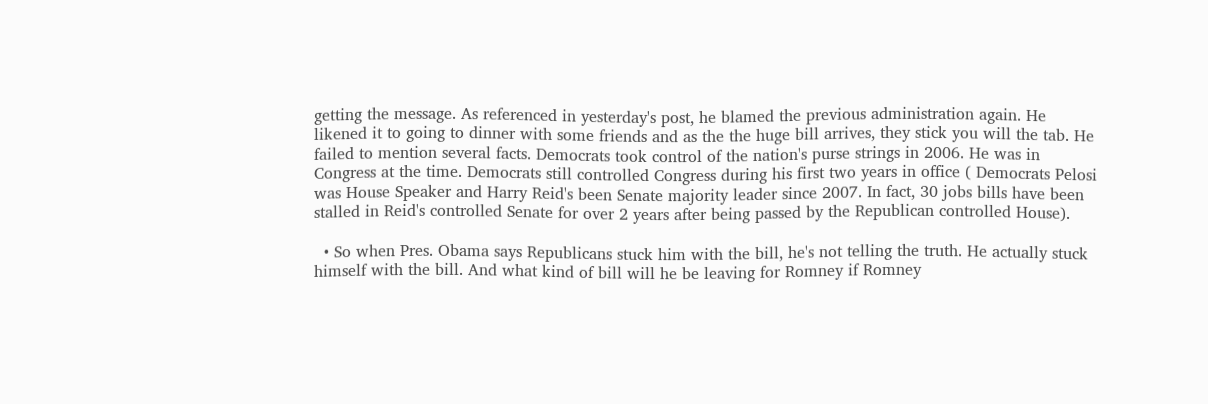getting the message. As referenced in yesterday's post, he blamed the previous administration again. He likened it to going to dinner with some friends and as the the huge bill arrives, they stick you will the tab. He failed to mention several facts. Democrats took control of the nation's purse strings in 2006. He was in Congress at the time. Democrats still controlled Congress during his first two years in office ( Democrats Pelosi was House Speaker and Harry Reid's been Senate majority leader since 2007. In fact, 30 jobs bills have been stalled in Reid's controlled Senate for over 2 years after being passed by the Republican controlled House).

  • So when Pres. Obama says Republicans stuck him with the bill, he's not telling the truth. He actually stuck himself with the bill. And what kind of bill will he be leaving for Romney if Romney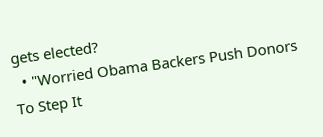gets elected?
  • "Worried Obama Backers Push Donors To Step It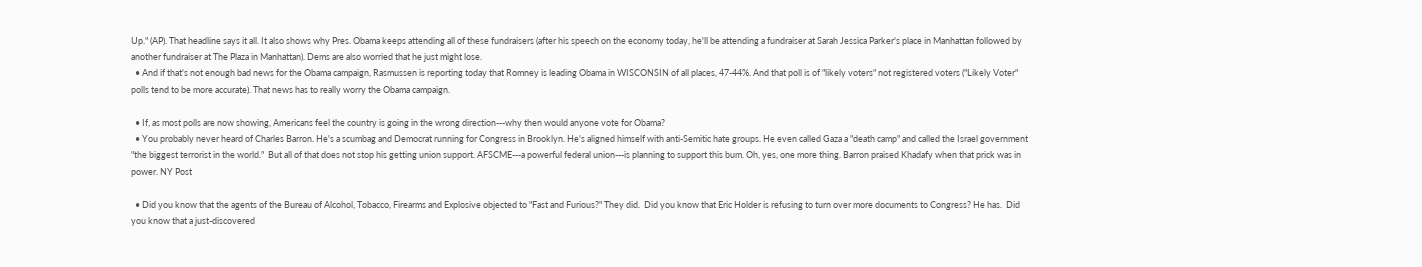Up." (AP). That headline says it all. It also shows why Pres. Obama keeps attending all of these fundraisers (after his speech on the economy today, he'll be attending a fundraiser at Sarah Jessica Parker's place in Manhattan followed by another fundraiser at The Plaza in Manhattan). Dems are also worried that he just might lose.
  • And if that's not enough bad news for the Obama campaign, Rasmussen is reporting today that Romney is leading Obama in WISCONSIN of all places, 47-44%. And that poll is of "likely voters" not registered voters ("Likely Voter" polls tend to be more accurate). That news has to really worry the Obama campaign.

  • If, as most polls are now showing, Americans feel the country is going in the wrong direction---why then would anyone vote for Obama?
  • You probably never heard of Charles Barron. He's a scumbag and Democrat running for Congress in Brooklyn. He's aligned himself with anti-Semitic hate groups. He even called Gaza a "death camp" and called the Israel government "the biggest terrorist in the world."  But all of that does not stop his getting union support. AFSCME---a powerful federal union---is planning to support this bum. Oh, yes, one more thing. Barron praised Khadafy when that prick was in power. NY Post

  • Did you know that the agents of the Bureau of Alcohol, Tobacco, Firearms and Explosive objected to "Fast and Furious?" They did.  Did you know that Eric Holder is refusing to turn over more documents to Congress? He has.  Did you know that a just-discovered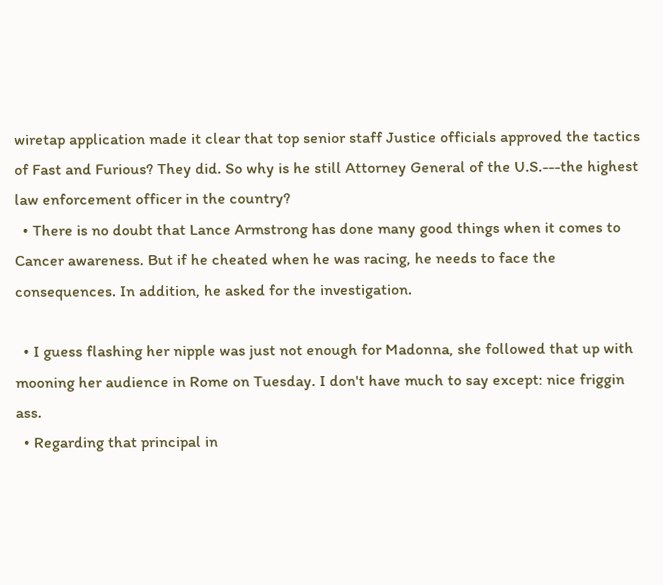wiretap application made it clear that top senior staff Justice officials approved the tactics of Fast and Furious? They did. So why is he still Attorney General of the U.S.---the highest law enforcement officer in the country?
  • There is no doubt that Lance Armstrong has done many good things when it comes to Cancer awareness. But if he cheated when he was racing, he needs to face the consequences. In addition, he asked for the investigation.

  • I guess flashing her nipple was just not enough for Madonna, she followed that up with mooning her audience in Rome on Tuesday. I don't have much to say except: nice friggin ass.
  • Regarding that principal in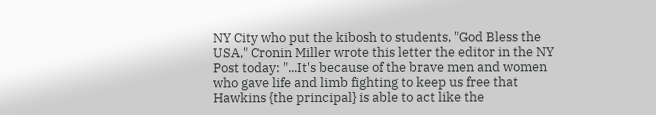NY City who put the kibosh to students, "God Bless the USA," Cronin Miller wrote this letter the editor in the NY Post today: "...It's because of the brave men and women who gave life and limb fighting to keep us free that Hawkins {the principal} is able to act like the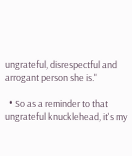ungrateful, disrespectful and arrogant person she is."

  • So as a reminder to that ungrateful knucklehead, it's my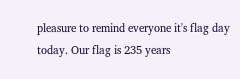pleasure to remind everyone it's flag day today. Our flag is 235 years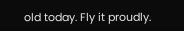old today. Fly it proudly.